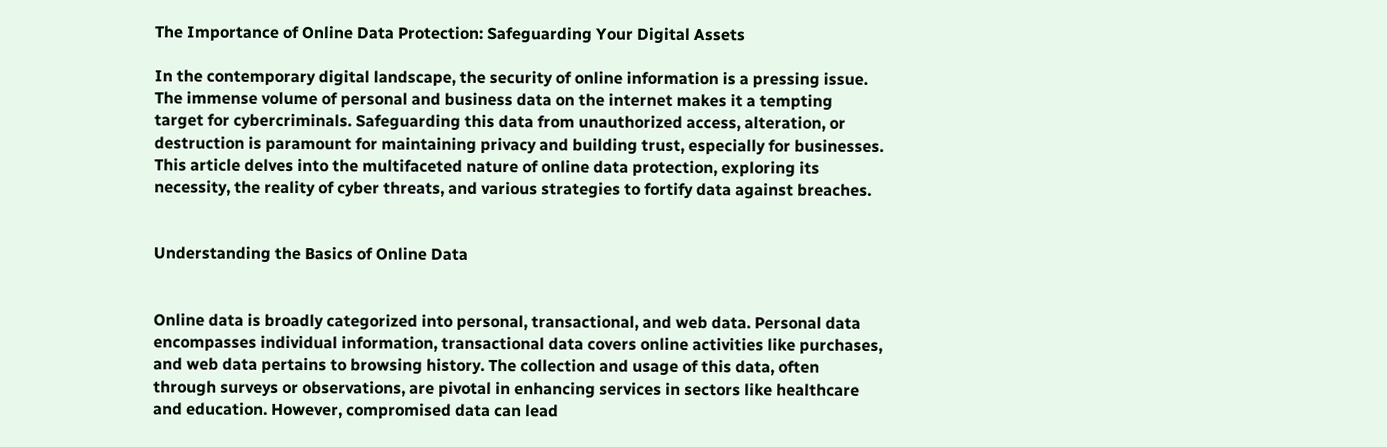The Importance of Online Data Protection: Safeguarding Your Digital Assets

In the contemporary digital landscape, the security of online information is a pressing issue. The immense volume of personal and business data on the internet makes it a tempting target for cybercriminals. Safeguarding this data from unauthorized access, alteration, or destruction is paramount for maintaining privacy and building trust, especially for businesses. This article delves into the multifaceted nature of online data protection, exploring its necessity, the reality of cyber threats, and various strategies to fortify data against breaches.


Understanding the Basics of Online Data


Online data is broadly categorized into personal, transactional, and web data. Personal data encompasses individual information, transactional data covers online activities like purchases, and web data pertains to browsing history. The collection and usage of this data, often through surveys or observations, are pivotal in enhancing services in sectors like healthcare and education. However, compromised data can lead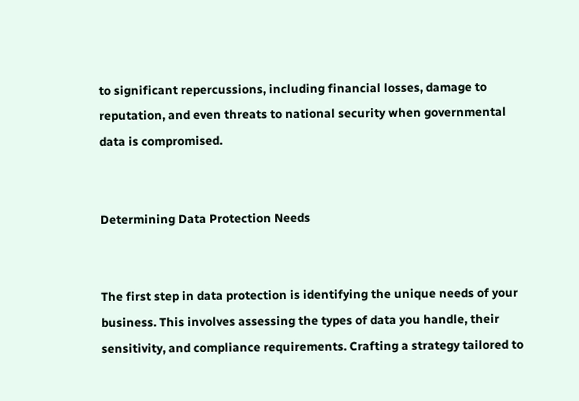to significant repercussions, including financial losses, damage to reputation, and even threats to national security when governmental data is compromised.


Determining Data Protection Needs


The first step in data protection is identifying the unique needs of your business. This involves assessing the types of data you handle, their sensitivity, and compliance requirements. Crafting a strategy tailored to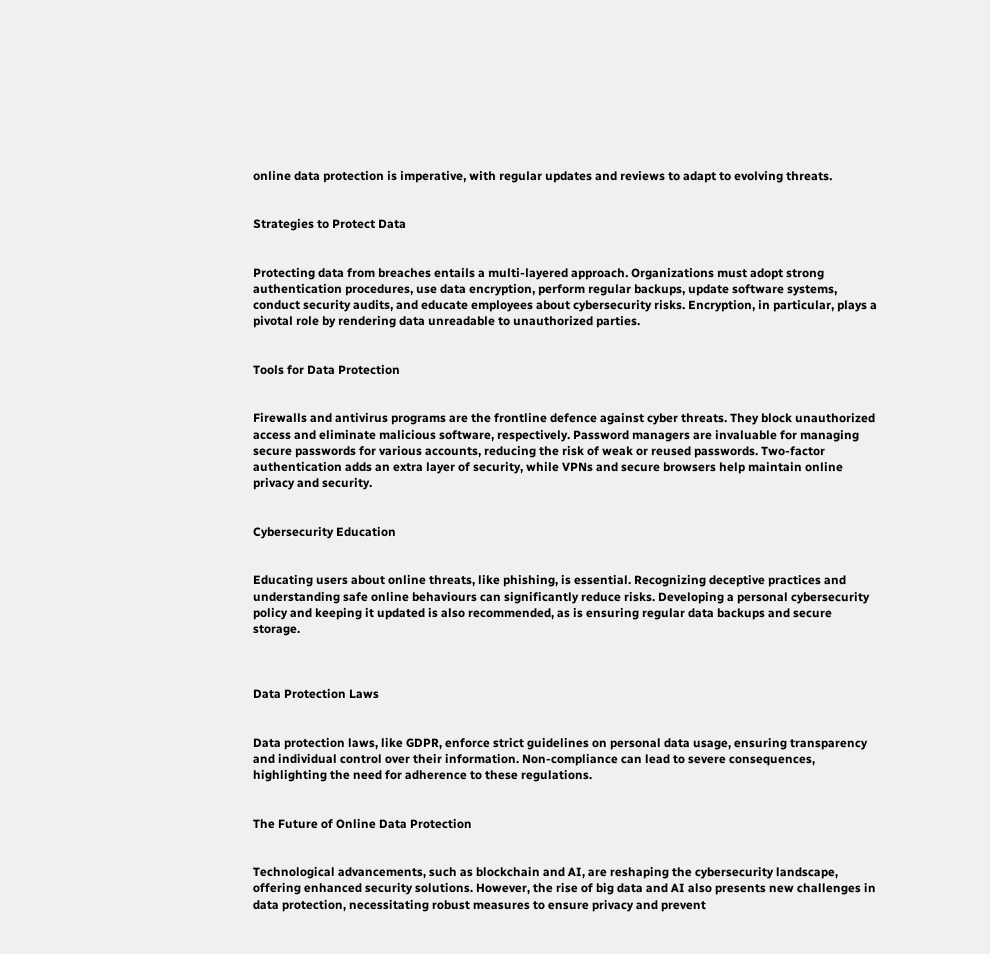online data protection is imperative, with regular updates and reviews to adapt to evolving threats.


Strategies to Protect Data


Protecting data from breaches entails a multi-layered approach. Organizations must adopt strong authentication procedures, use data encryption, perform regular backups, update software systems, conduct security audits, and educate employees about cybersecurity risks. Encryption, in particular, plays a pivotal role by rendering data unreadable to unauthorized parties.


Tools for Data Protection


Firewalls and antivirus programs are the frontline defence against cyber threats. They block unauthorized access and eliminate malicious software, respectively. Password managers are invaluable for managing secure passwords for various accounts, reducing the risk of weak or reused passwords. Two-factor authentication adds an extra layer of security, while VPNs and secure browsers help maintain online privacy and security.


Cybersecurity Education


Educating users about online threats, like phishing, is essential. Recognizing deceptive practices and understanding safe online behaviours can significantly reduce risks. Developing a personal cybersecurity policy and keeping it updated is also recommended, as is ensuring regular data backups and secure storage.



Data Protection Laws


Data protection laws, like GDPR, enforce strict guidelines on personal data usage, ensuring transparency and individual control over their information. Non-compliance can lead to severe consequences, highlighting the need for adherence to these regulations.


The Future of Online Data Protection


Technological advancements, such as blockchain and AI, are reshaping the cybersecurity landscape, offering enhanced security solutions. However, the rise of big data and AI also presents new challenges in data protection, necessitating robust measures to ensure privacy and prevent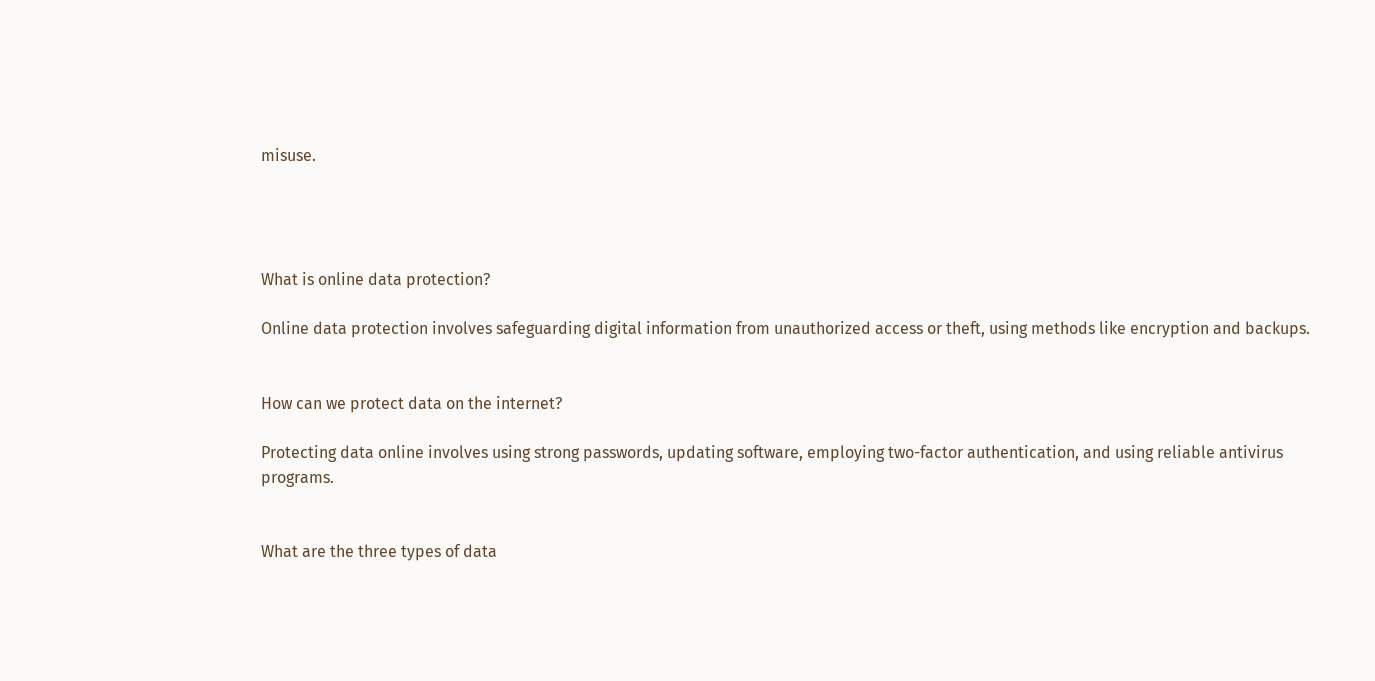misuse.




What is online data protection?

Online data protection involves safeguarding digital information from unauthorized access or theft, using methods like encryption and backups.


How can we protect data on the internet?

Protecting data online involves using strong passwords, updating software, employing two-factor authentication, and using reliable antivirus programs.


What are the three types of data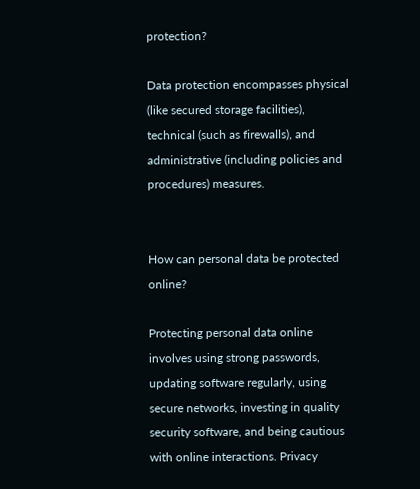protection?

Data protection encompasses physical (like secured storage facilities), technical (such as firewalls), and administrative (including policies and procedures) measures.


How can personal data be protected online?

Protecting personal data online involves using strong passwords, updating software regularly, using secure networks, investing in quality security software, and being cautious with online interactions. Privacy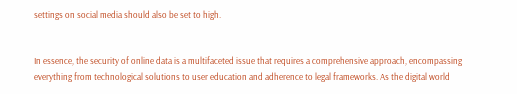settings on social media should also be set to high.


In essence, the security of online data is a multifaceted issue that requires a comprehensive approach, encompassing everything from technological solutions to user education and adherence to legal frameworks. As the digital world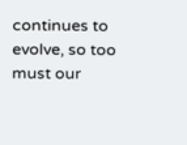continues to evolve, so too must our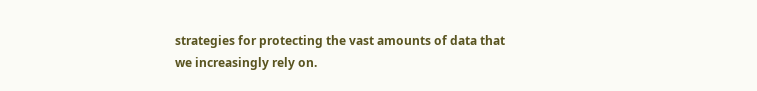strategies for protecting the vast amounts of data that we increasingly rely on.